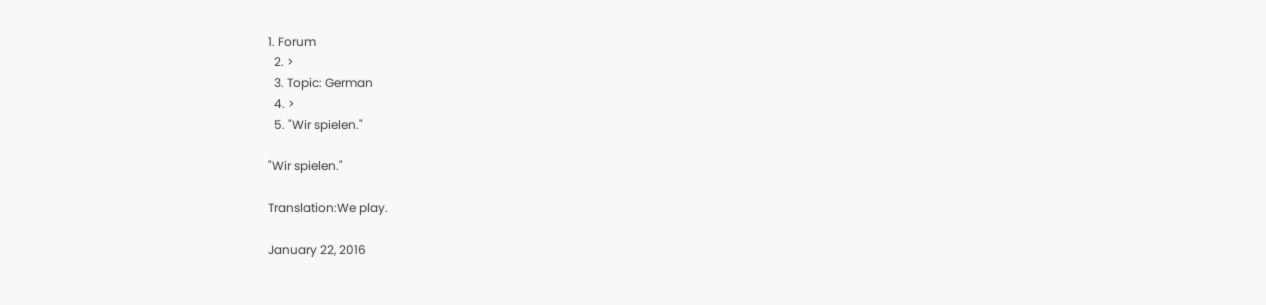1. Forum
  2. >
  3. Topic: German
  4. >
  5. "Wir spielen."

"Wir spielen."

Translation:We play.

January 22, 2016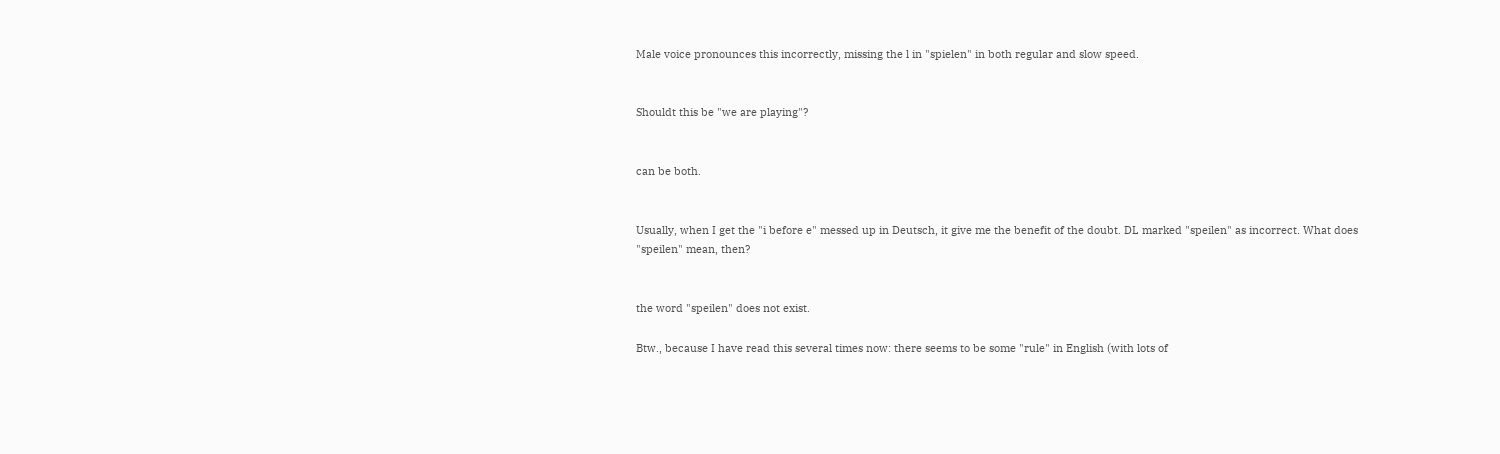Male voice pronounces this incorrectly, missing the l in "spielen" in both regular and slow speed.


Shouldt this be "we are playing"?


can be both.


Usually, when I get the "i before e" messed up in Deutsch, it give me the benefit of the doubt. DL marked "speilen" as incorrect. What does "speilen" mean, then?


the word "speilen" does not exist.

Btw., because I have read this several times now: there seems to be some "rule" in English (with lots of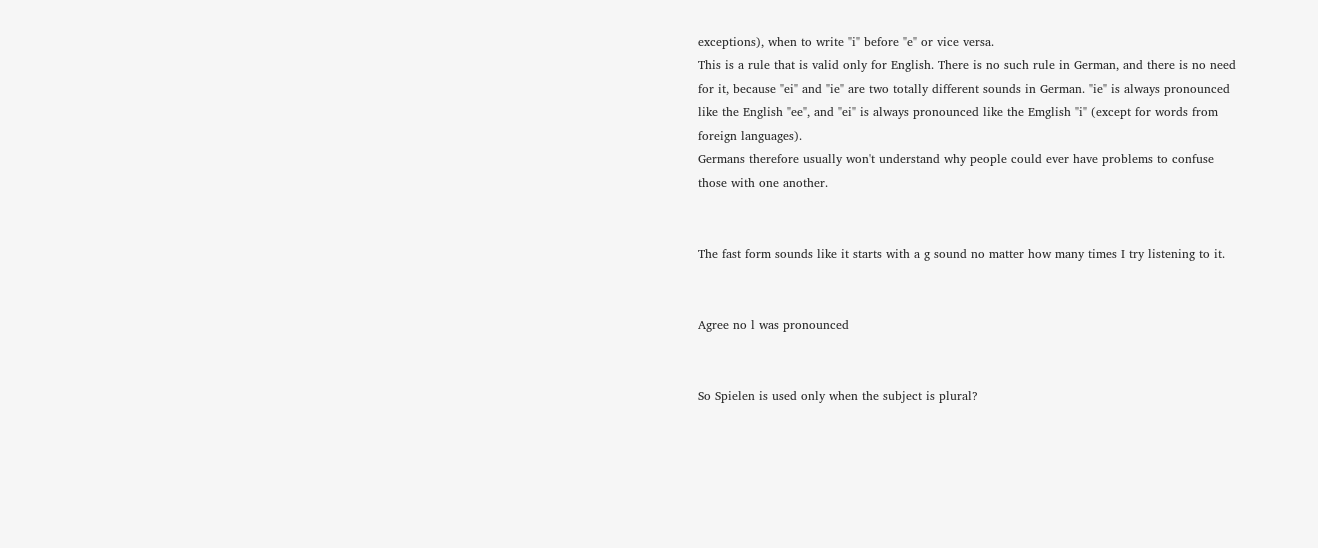exceptions), when to write "i" before "e" or vice versa.
This is a rule that is valid only for English. There is no such rule in German, and there is no need for it, because "ei" and "ie" are two totally different sounds in German. "ie" is always pronounced like the English "ee", and "ei" is always pronounced like the Emglish "i" (except for words from foreign languages).
Germans therefore usually won't understand why people could ever have problems to confuse those with one another.


The fast form sounds like it starts with a g sound no matter how many times I try listening to it.


Agree no l was pronounced


So Spielen is used only when the subject is plural?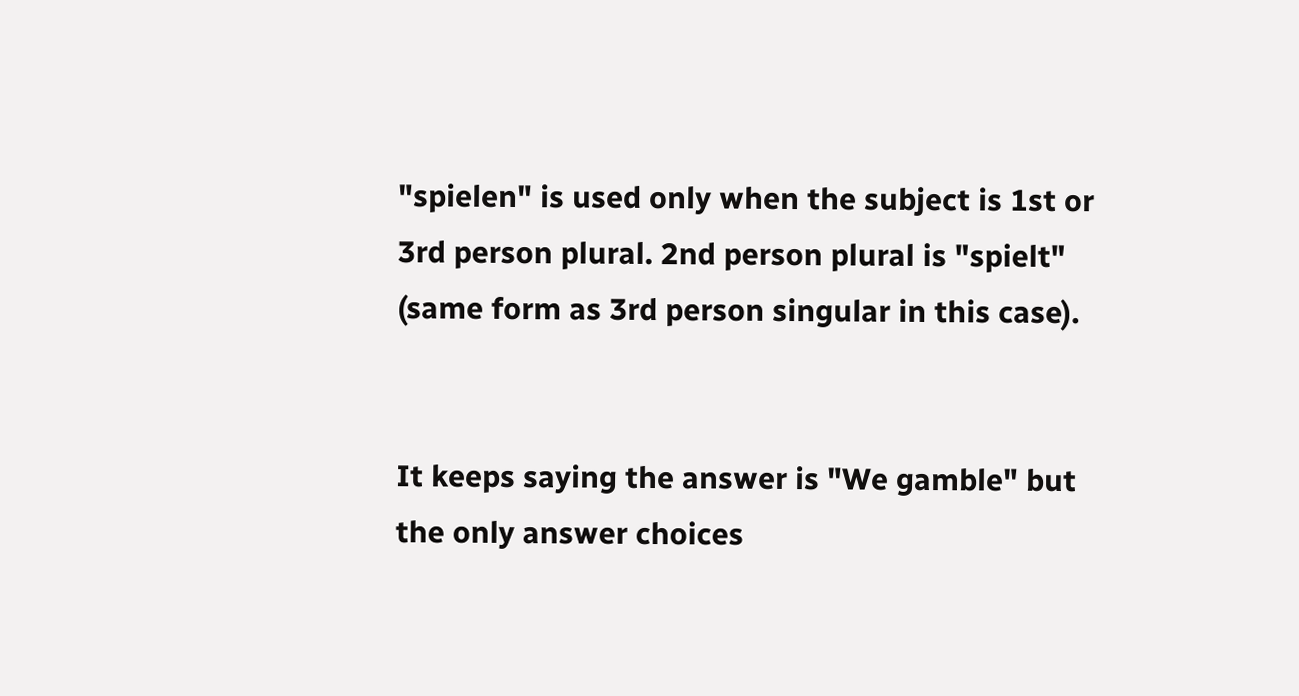"spielen" is used only when the subject is 1st or 3rd person plural. 2nd person plural is "spielt" (same form as 3rd person singular in this case).


It keeps saying the answer is "We gamble" but the only answer choices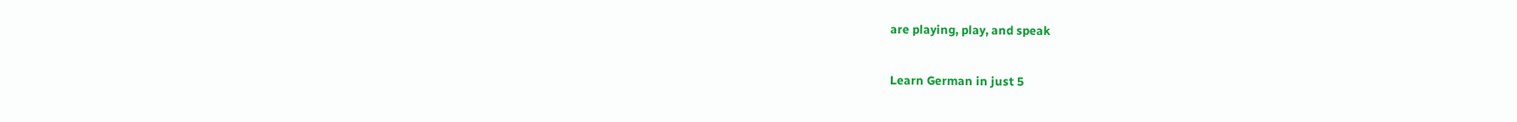are playing, play, and speak

Learn German in just 5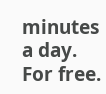minutes a day. For free.